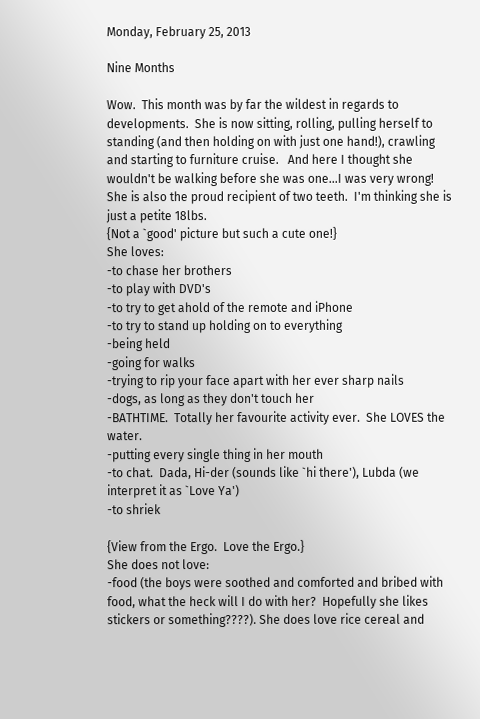Monday, February 25, 2013

Nine Months

Wow.  This month was by far the wildest in regards to developments.  She is now sitting, rolling, pulling herself to standing (and then holding on with just one hand!), crawling and starting to furniture cruise.   And here I thought she wouldn't be walking before she was one...I was very wrong!  She is also the proud recipient of two teeth.  I'm thinking she is just a petite 18lbs.
{Not a `good' picture but such a cute one!}
She loves:
-to chase her brothers
-to play with DVD's
-to try to get ahold of the remote and iPhone
-to try to stand up holding on to everything
-being held
-going for walks
-trying to rip your face apart with her ever sharp nails
-dogs, as long as they don't touch her
-BATHTIME.  Totally her favourite activity ever.  She LOVES the water.
-putting every single thing in her mouth
-to chat.  Dada, Hi-der (sounds like `hi there'), Lubda (we interpret it as `Love Ya')
-to shriek

{View from the Ergo.  Love the Ergo.}
She does not love:
-food (the boys were soothed and comforted and bribed with food, what the heck will I do with her?  Hopefully she likes stickers or something????). She does love rice cereal and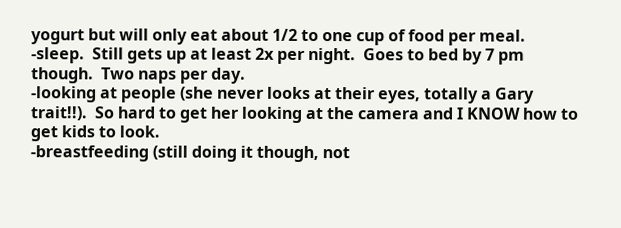yogurt but will only eat about 1/2 to one cup of food per meal.
-sleep.  Still gets up at least 2x per night.  Goes to bed by 7 pm though.  Two naps per day.
-looking at people (she never looks at their eyes, totally a Gary trait!!).  So hard to get her looking at the camera and I KNOW how to get kids to look.
-breastfeeding (still doing it though, not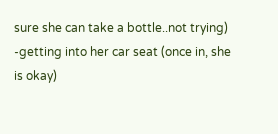sure she can take a bottle..not trying)
-getting into her car seat (once in, she is okay)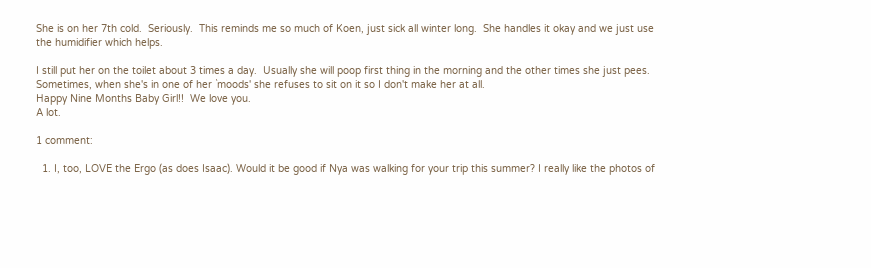She is on her 7th cold.  Seriously.  This reminds me so much of Koen, just sick all winter long.  She handles it okay and we just use the humidifier which helps.

I still put her on the toilet about 3 times a day.  Usually she will poop first thing in the morning and the other times she just pees.  Sometimes, when she's in one of her `moods' she refuses to sit on it so I don't make her at all.
Happy Nine Months Baby Girl!!  We love you.
A lot.

1 comment:

  1. I, too, LOVE the Ergo (as does Isaac). Would it be good if Nya was walking for your trip this summer? I really like the photos of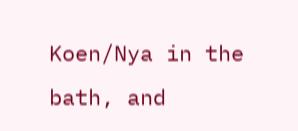Koen/Nya in the bath, and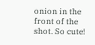onion in the front of the shot. So cute!